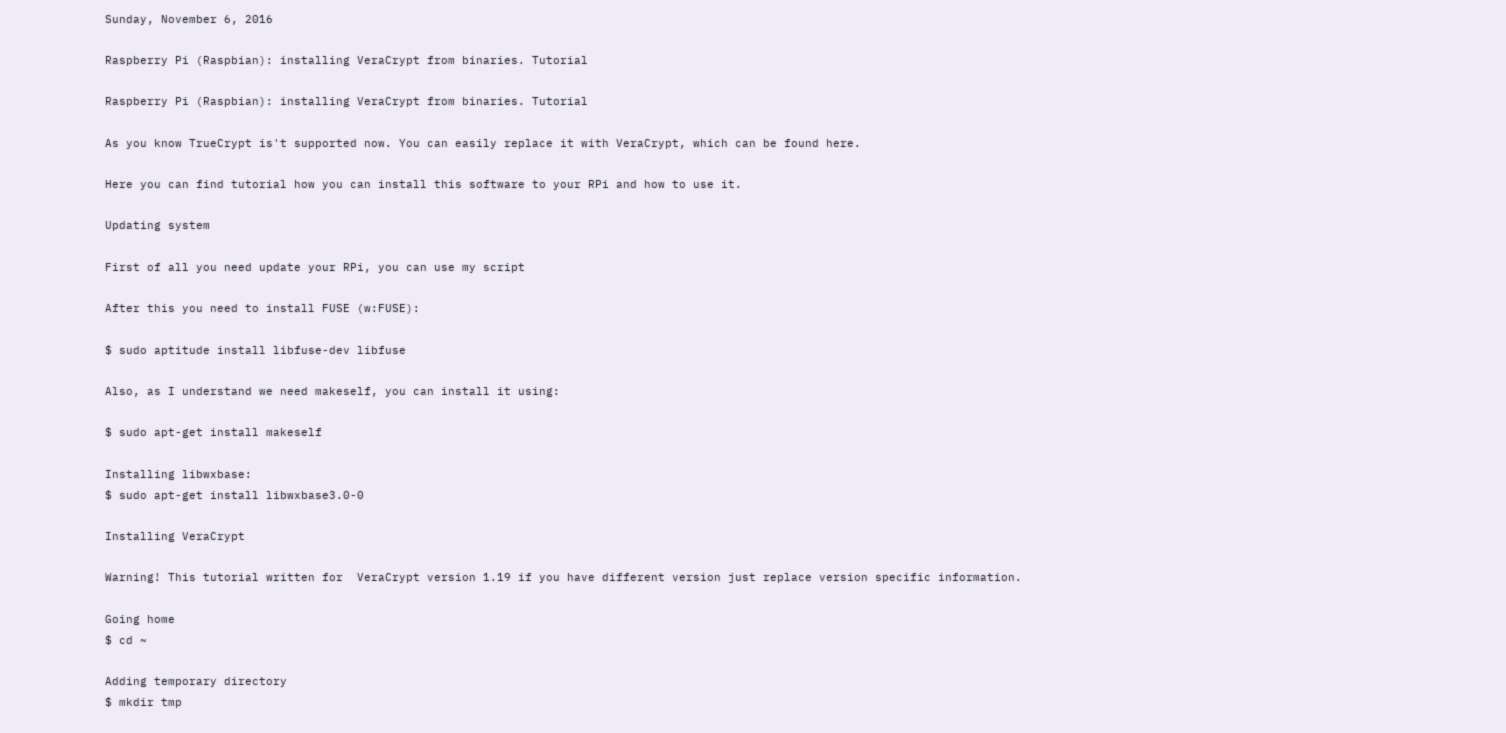Sunday, November 6, 2016

Raspberry Pi (Raspbian): installing VeraCrypt from binaries. Tutorial

Raspberry Pi (Raspbian): installing VeraCrypt from binaries. Tutorial

As you know TrueCrypt is't supported now. You can easily replace it with VeraCrypt, which can be found here.

Here you can find tutorial how you can install this software to your RPi and how to use it.

Updating system

First of all you need update your RPi, you can use my script

After this you need to install FUSE (w:FUSE):

$ sudo aptitude install libfuse-dev libfuse

Also, as I understand we need makeself, you can install it using:

$ sudo apt-get install makeself

Installing libwxbase:
$ sudo apt-get install libwxbase3.0-0

Installing VeraCrypt

Warning! This tutorial written for  VeraCrypt version 1.19 if you have different version just replace version specific information.

Going home
$ cd ~

Adding temporary directory
$ mkdir tmp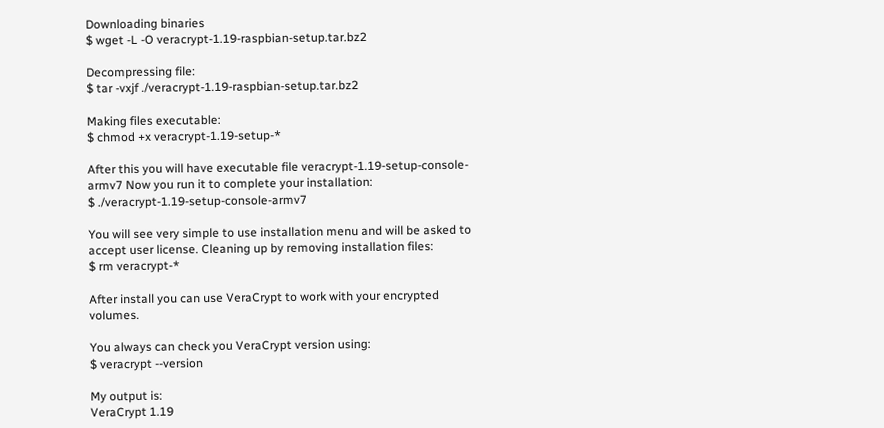Downloading binaries
$ wget -L -O veracrypt-1.19-raspbian-setup.tar.bz2

Decompressing file:
$ tar -vxjf ./veracrypt-1.19-raspbian-setup.tar.bz2

Making files executable:
$ chmod +x veracrypt-1.19-setup-*

After this you will have executable file veracrypt-1.19-setup-console-armv7 Now you run it to complete your installation:
$ ./veracrypt-1.19-setup-console-armv7

You will see very simple to use installation menu and will be asked to accept user license. Cleaning up by removing installation files:
$ rm veracrypt-*

After install you can use VeraCrypt to work with your encrypted volumes.

You always can check you VeraCrypt version using:
$ veracrypt --version

My output is:
VeraCrypt 1.19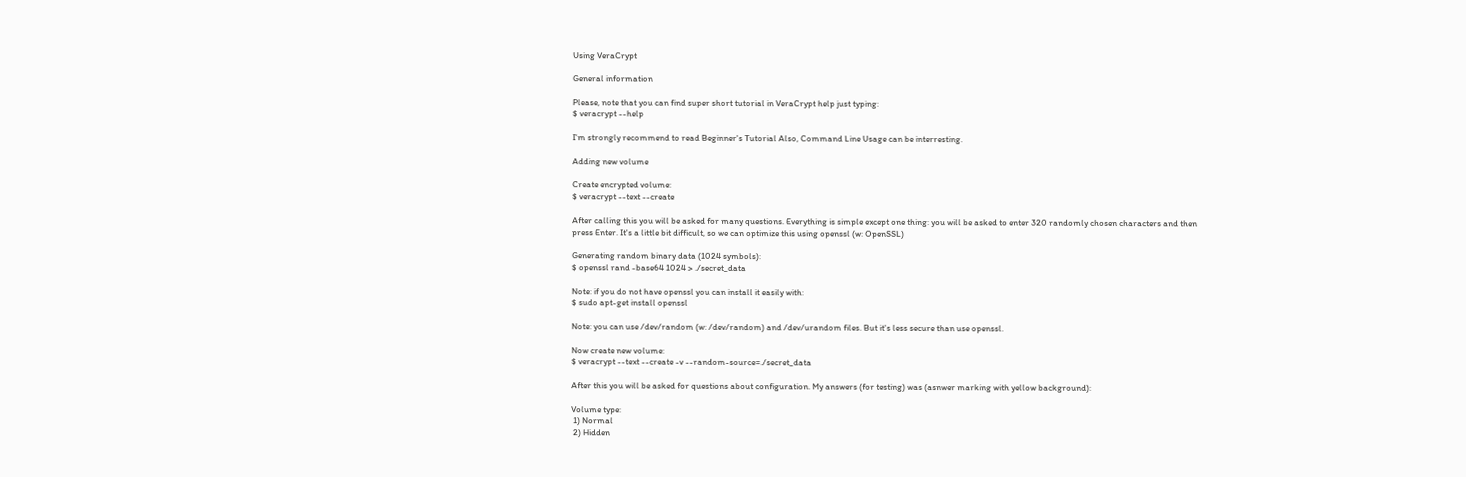Using VeraCrypt

General information

Please, note that you can find super short tutorial in VeraCrypt help just typing:
$ veracrypt --help

I'm strongly recommend to read Beginner's Tutorial Also, Command Line Usage can be interresting.

Adding new volume

Create encrypted volume:
$ veracrypt --text --create

After calling this you will be asked for many questions. Everything is simple except one thing: you will be asked to enter 320 randomly chosen characters and then press Enter. It's a little bit difficult, so we can optimize this using openssl (w: OpenSSL)

Generating random binary data (1024 symbols):
$ openssl rand -base64 1024 > ./secret_data

Note: if you do not have openssl you can install it easily with:
$ sudo apt-get install openssl

Note: you can use /dev/random (w: /dev/random) and /dev/urandom files. But it's less secure than use openssl.

Now create new volume:
$ veracrypt --text --create -v --random-source=./secret_data

After this you will be asked for questions about configuration. My answers (for testing) was (asnwer marking with yellow background):

Volume type:
 1) Normal
 2) Hidden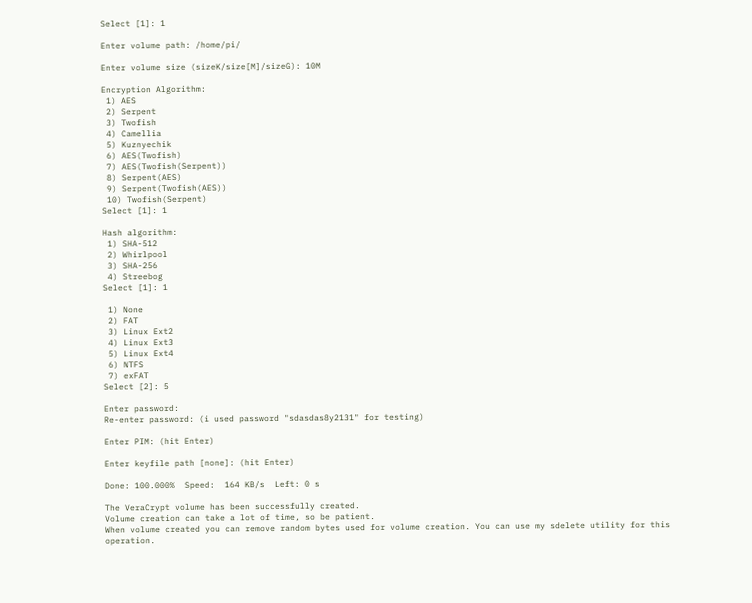Select [1]: 1

Enter volume path: /home/pi/

Enter volume size (sizeK/size[M]/sizeG): 10M

Encryption Algorithm:
 1) AES
 2) Serpent
 3) Twofish
 4) Camellia
 5) Kuznyechik
 6) AES(Twofish)
 7) AES(Twofish(Serpent))
 8) Serpent(AES)
 9) Serpent(Twofish(AES))
 10) Twofish(Serpent)
Select [1]: 1

Hash algorithm:
 1) SHA-512
 2) Whirlpool
 3) SHA-256
 4) Streebog
Select [1]: 1

 1) None
 2) FAT
 3) Linux Ext2
 4) Linux Ext3
 5) Linux Ext4
 6) NTFS
 7) exFAT
Select [2]: 5

Enter password:
Re-enter password: (i used password "sdasdas8y2131" for testing)

Enter PIM: (hit Enter)

Enter keyfile path [none]: (hit Enter)

Done: 100.000%  Speed:  164 KB/s  Left: 0 s

The VeraCrypt volume has been successfully created.
Volume creation can take a lot of time, so be patient.
When volume created you can remove random bytes used for volume creation. You can use my sdelete utility for this operation.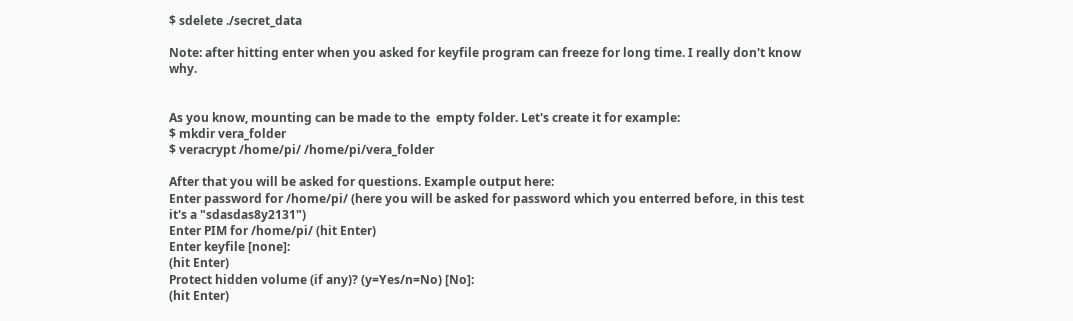$ sdelete ./secret_data

Note: after hitting enter when you asked for keyfile program can freeze for long time. I really don't know why.


As you know, mounting can be made to the  empty folder. Let's create it for example:
$ mkdir vera_folder
$ veracrypt /home/pi/ /home/pi/vera_folder

After that you will be asked for questions. Example output here:
Enter password for /home/pi/ (here you will be asked for password which you enterred before, in this test it's a "sdasdas8y2131")
Enter PIM for /home/pi/ (hit Enter)
Enter keyfile [none]:
(hit Enter)
Protect hidden volume (if any)? (y=Yes/n=No) [No]:
(hit Enter)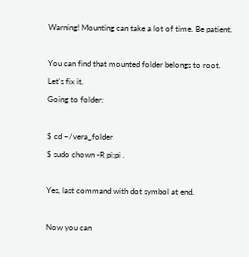Warning! Mounting can take a lot of time. Be patient.

You can find that mounted folder belongs to root. Let's fix it.
Going to folder:

$ cd ~/vera_folder
$ sudo chown -R pi:pi .

Yes, last command with dot symbol at end.

Now you can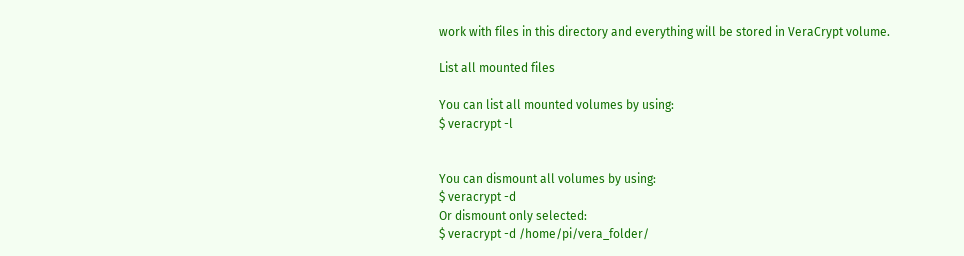work with files in this directory and everything will be stored in VeraCrypt volume.

List all mounted files

You can list all mounted volumes by using:
$ veracrypt -l


You can dismount all volumes by using:
$ veracrypt -d
Or dismount only selected:
$ veracrypt -d /home/pi/vera_folder/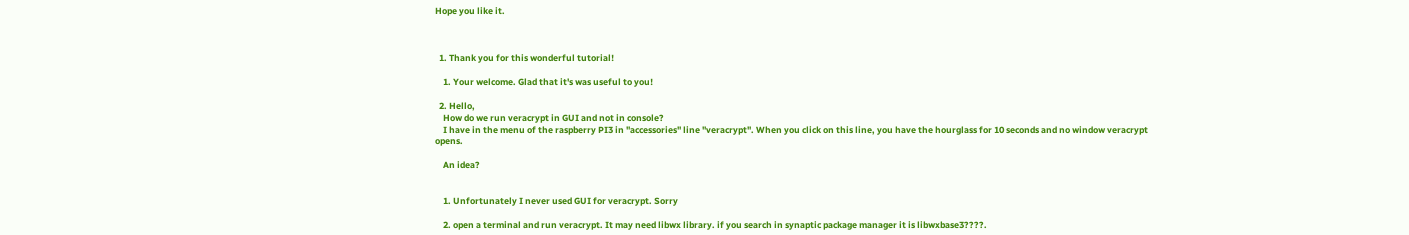Hope you like it.



  1. Thank you for this wonderful tutorial!

    1. Your welcome. Glad that it's was useful to you!

  2. Hello,
    How do we run veracrypt in GUI and not in console?
    I have in the menu of the raspberry PI3 in "accessories" line "veracrypt". When you click on this line, you have the hourglass for 10 seconds and no window veracrypt opens.

    An idea?


    1. Unfortunately I never used GUI for veracrypt. Sorry

    2. open a terminal and run veracrypt. It may need libwx library. if you search in synaptic package manager it is libwxbase3????.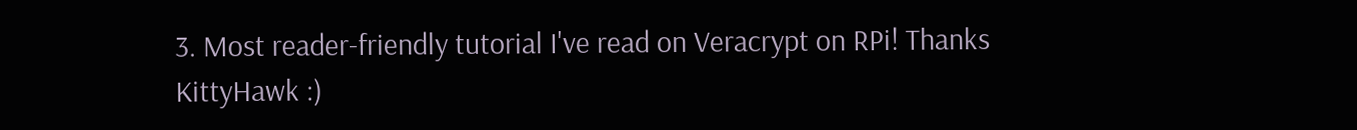3. Most reader-friendly tutorial I've read on Veracrypt on RPi! Thanks KittyHawk :)